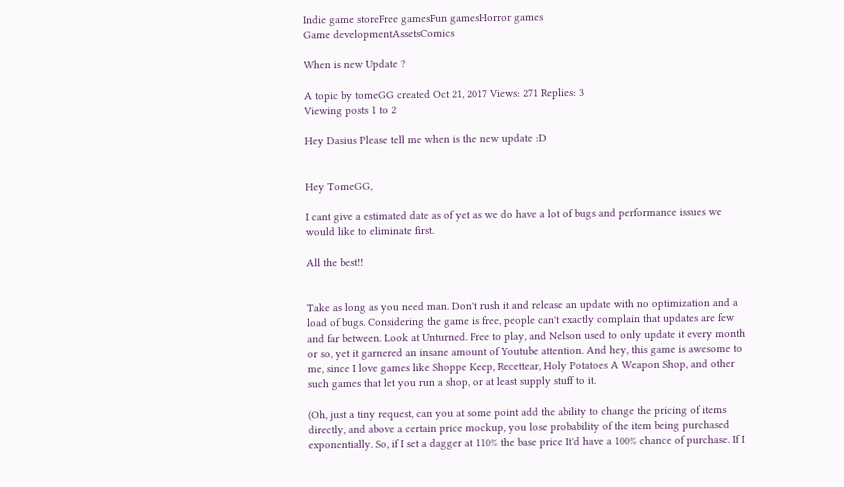Indie game storeFree gamesFun gamesHorror games
Game developmentAssetsComics

When is new Update ?

A topic by tomeGG created Oct 21, 2017 Views: 271 Replies: 3
Viewing posts 1 to 2

Hey Dasius Please tell me when is the new update :D


Hey TomeGG,

I cant give a estimated date as of yet as we do have a lot of bugs and performance issues we would like to eliminate first.

All the best!!


Take as long as you need man. Don't rush it and release an update with no optimization and a load of bugs. Considering the game is free, people can't exactly complain that updates are few and far between. Look at Unturned. Free to play, and Nelson used to only update it every month or so, yet it garnered an insane amount of Youtube attention. And hey, this game is awesome to me, since I love games like Shoppe Keep, Recettear, Holy Potatoes A Weapon Shop, and other such games that let you run a shop, or at least supply stuff to it.

(Oh, just a tiny request, can you at some point add the ability to change the pricing of items directly, and above a certain price mockup, you lose probability of the item being purchased exponentially. So, if I set a dagger at 110% the base price It'd have a 100% chance of purchase. If I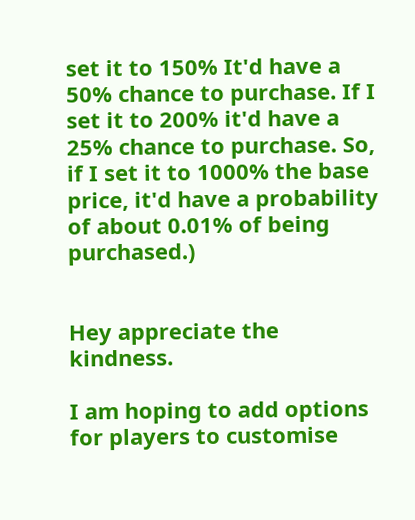set it to 150% It'd have a 50% chance to purchase. If I set it to 200% it'd have a 25% chance to purchase. So, if I set it to 1000% the base price, it'd have a probability of about 0.01% of being purchased.)


Hey appreciate the kindness.

I am hoping to add options for players to customise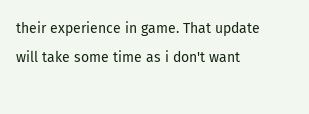their experience in game. That update will take some time as i don't want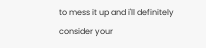to mess it up and i'll definitely consider your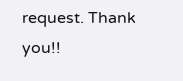request. Thank you!!